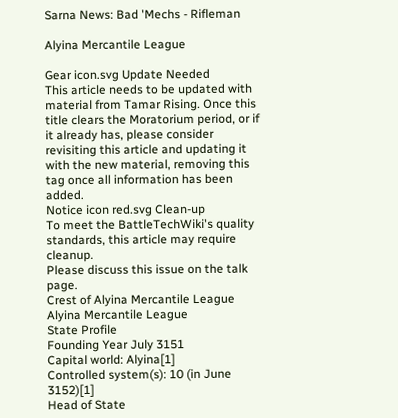Sarna News: Bad 'Mechs - Rifleman

Alyina Mercantile League

Gear icon.svg Update Needed
This article needs to be updated with material from Tamar Rising. Once this title clears the Moratorium period, or if it already has, please consider revisiting this article and updating it with the new material, removing this tag once all information has been added.
Notice icon red.svg Clean-up
To meet the BattleTechWiki's quality standards, this article may require cleanup.
Please discuss this issue on the talk page.
Crest of Alyina Mercantile League
Alyina Mercantile League
State Profile
Founding Year July 3151
Capital world: Alyina[1]
Controlled system(s): 10 (in June 3152)[1]
Head of State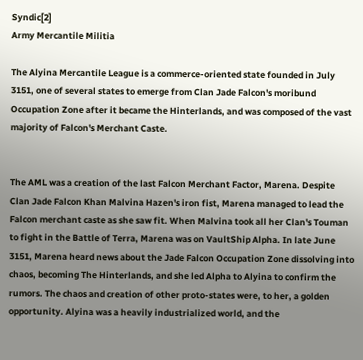Syndic[2]
Army Mercantile Militia

The Alyina Mercantile League is a commerce-oriented state founded in July 3151, one of several states to emerge from Clan Jade Falcon's moribund Occupation Zone after it became the Hinterlands, and was composed of the vast majority of Falcon's Merchant Caste.


The AML was a creation of the last Falcon Merchant Factor, Marena. Despite Clan Jade Falcon Khan Malvina Hazen's iron fist, Marena managed to lead the Falcon merchant caste as she saw fit. When Malvina took all her Clan's Touman to fight in the Battle of Terra, Marena was on VaultShip Alpha. In late June 3151, Marena heard news about the Jade Falcon Occupation Zone dissolving into chaos, becoming The Hinterlands, and she led Alpha to Alyina to confirm the rumors. The chaos and creation of other proto-states were, to her, a golden opportunity. Alyina was a heavily industrialized world, and the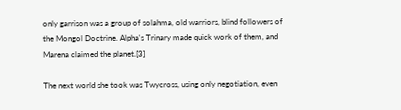only garrison was a group of solahma, old warriors, blind followers of the Mongol Doctrine. Alpha's Trinary made quick work of them, and Marena claimed the planet.[3]

The next world she took was Twycross, using only negotiation, even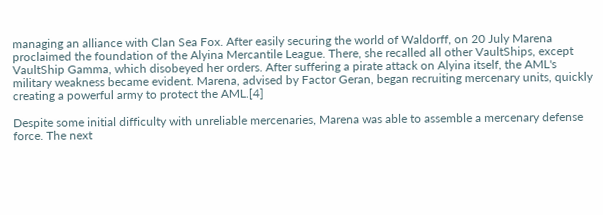managing an alliance with Clan Sea Fox. After easily securing the world of Waldorff, on 20 July Marena proclaimed the foundation of the Alyina Mercantile League. There, she recalled all other VaultShips, except VaultShip Gamma, which disobeyed her orders. After suffering a pirate attack on Alyina itself, the AML's military weakness became evident. Marena, advised by Factor Geran, began recruiting mercenary units, quickly creating a powerful army to protect the AML.[4]

Despite some initial difficulty with unreliable mercenaries, Marena was able to assemble a mercenary defense force. The next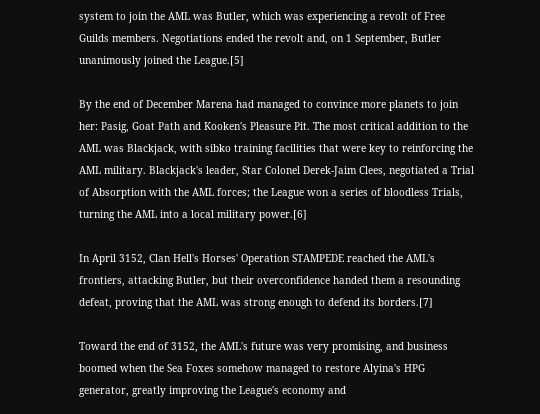system to join the AML was Butler, which was experiencing a revolt of Free Guilds members. Negotiations ended the revolt and, on 1 September, Butler unanimously joined the League.[5]

By the end of December Marena had managed to convince more planets to join her: Pasig, Goat Path and Kooken's Pleasure Pit. The most critical addition to the AML was Blackjack, with sibko training facilities that were key to reinforcing the AML military. Blackjack's leader, Star Colonel Derek-Jaim Clees, negotiated a Trial of Absorption with the AML forces; the League won a series of bloodless Trials, turning the AML into a local military power.[6]

In April 3152, Clan Hell's Horses' Operation STAMPEDE reached the AML's frontiers, attacking Butler, but their overconfidence handed them a resounding defeat, proving that the AML was strong enough to defend its borders.[7]

Toward the end of 3152, the AML's future was very promising, and business boomed when the Sea Foxes somehow managed to restore Alyina's HPG generator, greatly improving the League's economy and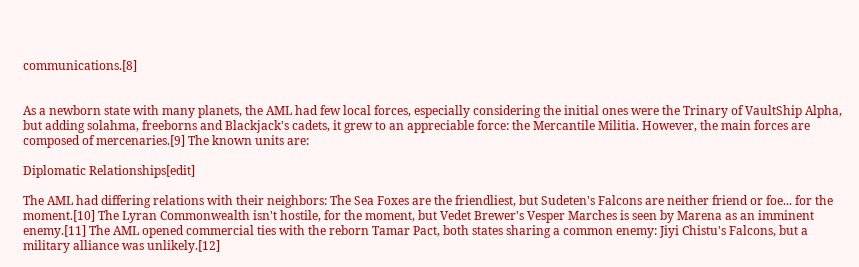communications.[8]


As a newborn state with many planets, the AML had few local forces, especially considering the initial ones were the Trinary of VaultShip Alpha, but adding solahma, freeborns and Blackjack's cadets, it grew to an appreciable force: the Mercantile Militia. However, the main forces are composed of mercenaries.[9] The known units are:

Diplomatic Relationships[edit]

The AML had differing relations with their neighbors: The Sea Foxes are the friendliest, but Sudeten's Falcons are neither friend or foe... for the moment.[10] The Lyran Commonwealth isn't hostile, for the moment, but Vedet Brewer's Vesper Marches is seen by Marena as an imminent enemy.[11] The AML opened commercial ties with the reborn Tamar Pact, both states sharing a common enemy: Jiyi Chistu's Falcons, but a military alliance was unlikely.[12]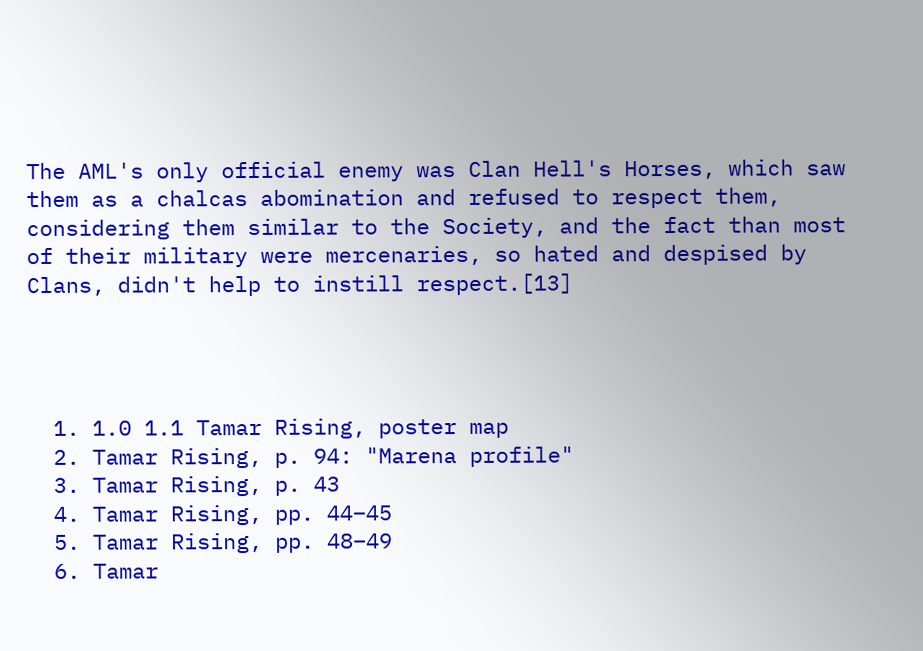The AML's only official enemy was Clan Hell's Horses, which saw them as a chalcas abomination and refused to respect them, considering them similar to the Society, and the fact than most of their military were mercenaries, so hated and despised by Clans, didn't help to instill respect.[13]




  1. 1.0 1.1 Tamar Rising, poster map
  2. Tamar Rising, p. 94: "Marena profile"
  3. Tamar Rising, p. 43
  4. Tamar Rising, pp. 44–45
  5. Tamar Rising, pp. 48–49
  6. Tamar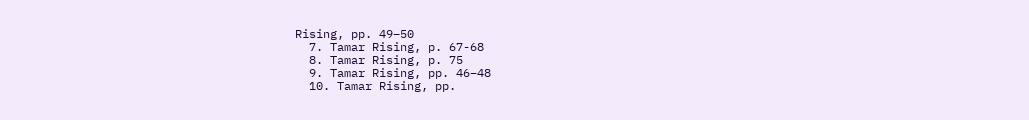Rising, pp. 49–50
  7. Tamar Rising, p. 67-68
  8. Tamar Rising, p. 75
  9. Tamar Rising, pp. 46–48
  10. Tamar Rising, pp.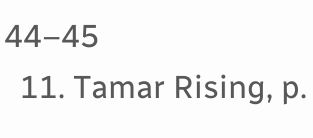44–45
  11. Tamar Rising, p.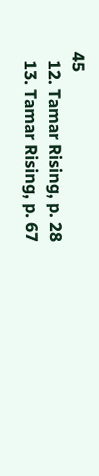45
  12. Tamar Rising, p. 28
  13. Tamar Rising, p. 67